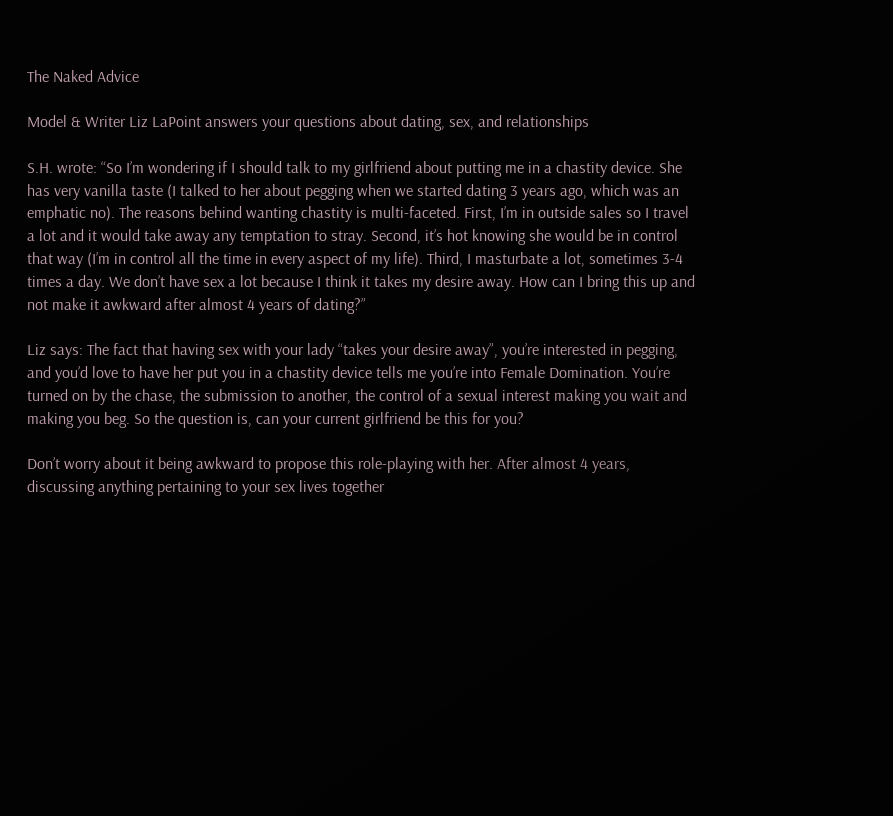The Naked Advice

Model & Writer Liz LaPoint answers your questions about dating, sex, and relationships

S.H. wrote: “So I’m wondering if I should talk to my girlfriend about putting me in a chastity device. She has very vanilla taste (I talked to her about pegging when we started dating 3 years ago, which was an emphatic no). The reasons behind wanting chastity is multi-faceted. First, I’m in outside sales so I travel a lot and it would take away any temptation to stray. Second, it’s hot knowing she would be in control that way (I’m in control all the time in every aspect of my life). Third, I masturbate a lot, sometimes 3-4 times a day. We don’t have sex a lot because I think it takes my desire away. How can I bring this up and not make it awkward after almost 4 years of dating?”

Liz says: The fact that having sex with your lady “takes your desire away”, you’re interested in pegging, and you’d love to have her put you in a chastity device tells me you’re into Female Domination. You’re turned on by the chase, the submission to another, the control of a sexual interest making you wait and making you beg. So the question is, can your current girlfriend be this for you?

Don’t worry about it being awkward to propose this role-playing with her. After almost 4 years, discussing anything pertaining to your sex lives together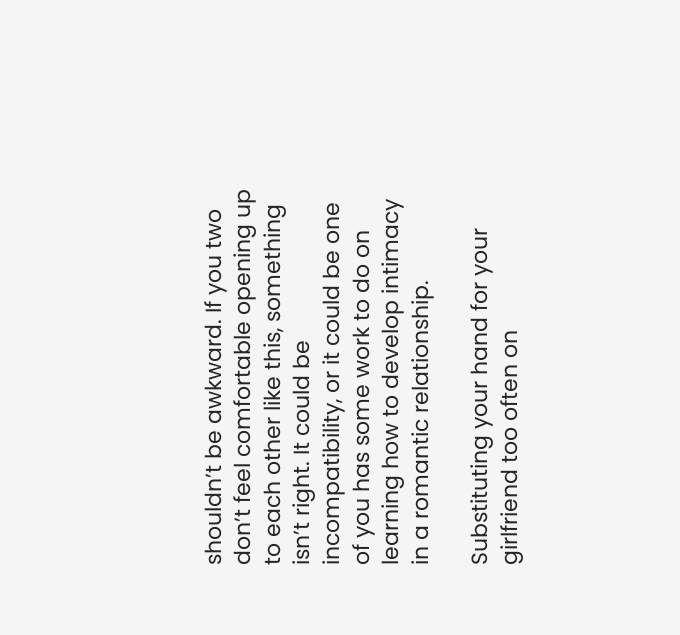shouldn’t be awkward. If you two don’t feel comfortable opening up to each other like this, something isn’t right. It could be incompatibility, or it could be one of you has some work to do on learning how to develop intimacy in a romantic relationship.

Substituting your hand for your girlfriend too often on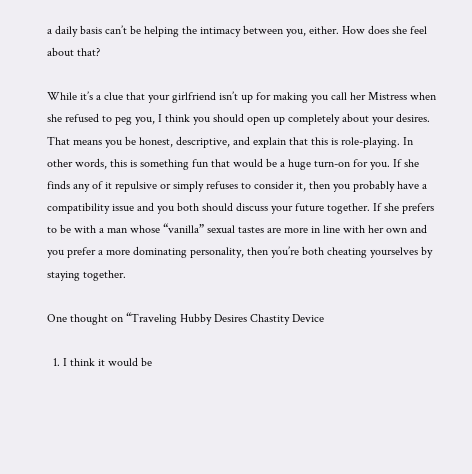a daily basis can’t be helping the intimacy between you, either. How does she feel about that?

While it’s a clue that your girlfriend isn’t up for making you call her Mistress when she refused to peg you, I think you should open up completely about your desires. That means you be honest, descriptive, and explain that this is role-playing. In other words, this is something fun that would be a huge turn-on for you. If she finds any of it repulsive or simply refuses to consider it, then you probably have a compatibility issue and you both should discuss your future together. If she prefers to be with a man whose “vanilla” sexual tastes are more in line with her own and you prefer a more dominating personality, then you’re both cheating yourselves by staying together.

One thought on “Traveling Hubby Desires Chastity Device

  1. I think it would be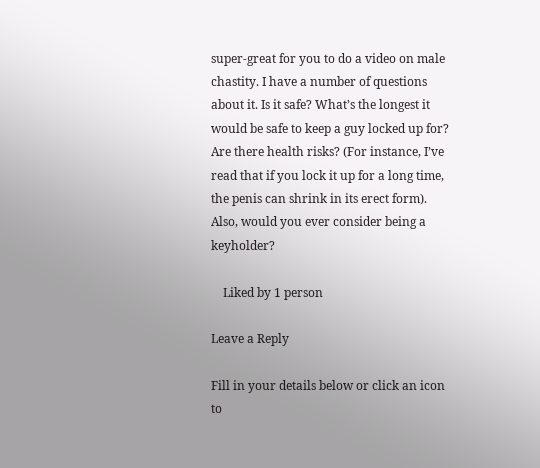super-great for you to do a video on male chastity. I have a number of questions about it. Is it safe? What’s the longest it would be safe to keep a guy locked up for? Are there health risks? (For instance, I’ve read that if you lock it up for a long time, the penis can shrink in its erect form). Also, would you ever consider being a keyholder?

    Liked by 1 person

Leave a Reply

Fill in your details below or click an icon to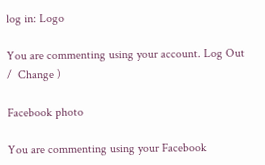log in: Logo

You are commenting using your account. Log Out /  Change )

Facebook photo

You are commenting using your Facebook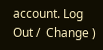account. Log Out /  Change )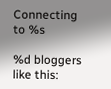Connecting to %s

%d bloggers like this: